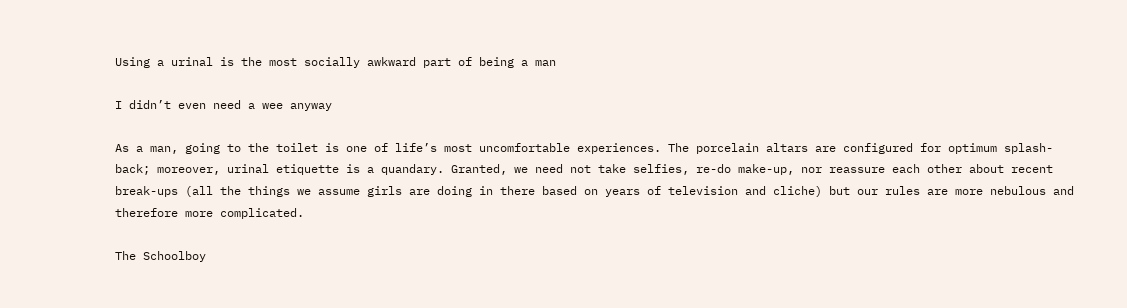Using a urinal is the most socially awkward part of being a man

I didn’t even need a wee anyway

As a man, going to the toilet is one of life’s most uncomfortable experiences. The porcelain altars are configured for optimum splash-back; moreover, urinal etiquette is a quandary. Granted, we need not take selfies, re-do make-up, nor reassure each other about recent break-ups (all the things we assume girls are doing in there based on years of television and cliche) but our rules are more nebulous and therefore more complicated.

The Schoolboy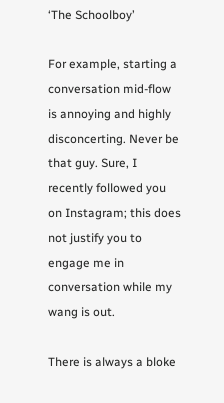‘The Schoolboy’

For example, starting a conversation mid-flow is annoying and highly disconcerting. Never be that guy. Sure, I recently followed you on Instagram; this does not justify you to engage me in conversation while my wang is out.

There is always a bloke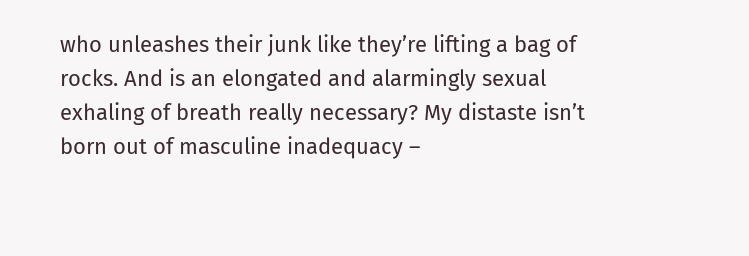who unleashes their junk like they’re lifting a bag of rocks. And is an elongated and alarmingly sexual exhaling of breath really necessary? My distaste isn’t born out of masculine inadequacy –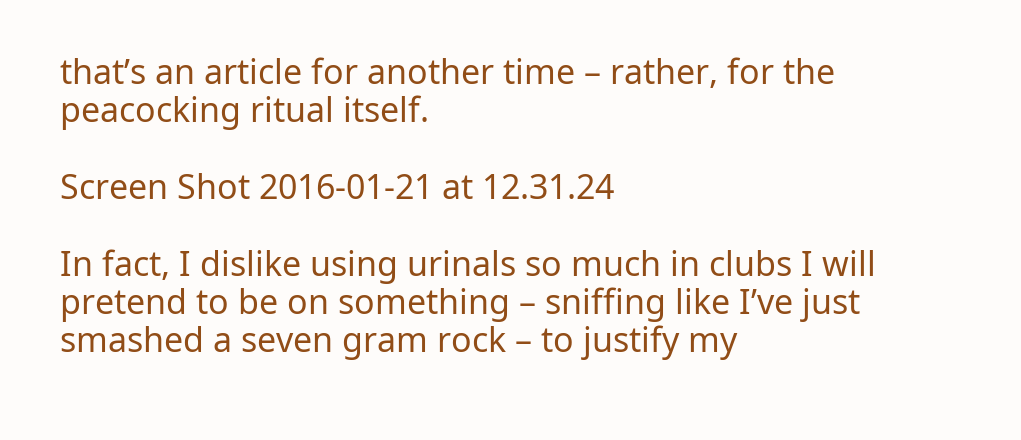that’s an article for another time – rather, for the peacocking ritual itself.

Screen Shot 2016-01-21 at 12.31.24

In fact, I dislike using urinals so much in clubs I will pretend to be on something – sniffing like I’ve just smashed a seven gram rock – to justify my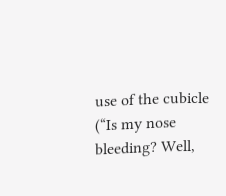use of the cubicle (“Is my nose bleeding? Well,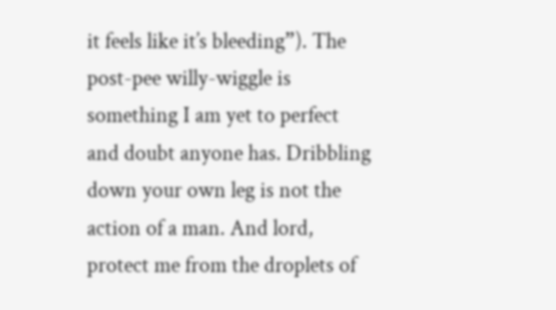it feels like it’s bleeding”). The post-pee willy-wiggle is something I am yet to perfect and doubt anyone has. Dribbling down your own leg is not the action of a man. And lord, protect me from the droplets of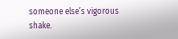someone else’s vigorous shake.